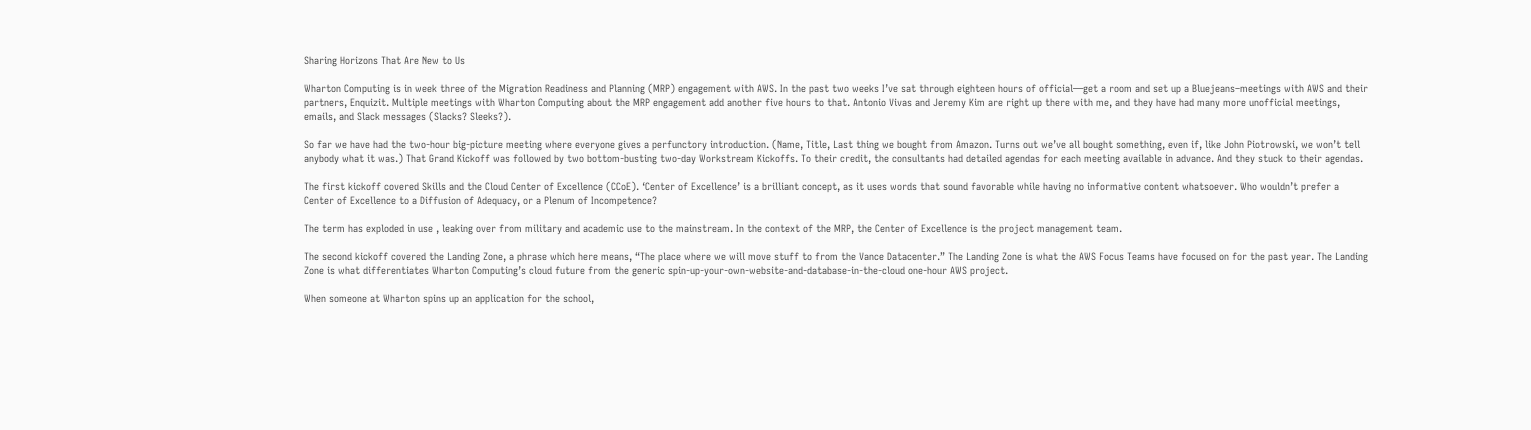Sharing Horizons That Are New to Us

Wharton Computing is in week three of the Migration Readiness and Planning (MRP) engagement with AWS. In the past two weeks I’ve sat through eighteen hours of official—get a room and set up a Bluejeans–meetings with AWS and their partners, Enquizit. Multiple meetings with Wharton Computing about the MRP engagement add another five hours to that. Antonio Vivas and Jeremy Kim are right up there with me, and they have had many more unofficial meetings, emails, and Slack messages (Slacks? Sleeks?).

So far we have had the two-hour big-picture meeting where everyone gives a perfunctory introduction. (Name, Title, Last thing we bought from Amazon. Turns out we’ve all bought something, even if, like John Piotrowski, we won’t tell anybody what it was.) That Grand Kickoff was followed by two bottom-busting two-day Workstream Kickoffs. To their credit, the consultants had detailed agendas for each meeting available in advance. And they stuck to their agendas.

The first kickoff covered Skills and the Cloud Center of Excellence (CCoE). ‘Center of Excellence’ is a brilliant concept, as it uses words that sound favorable while having no informative content whatsoever. Who wouldn’t prefer a Center of Excellence to a Diffusion of Adequacy, or a Plenum of Incompetence?

The term has exploded in use , leaking over from military and academic use to the mainstream. In the context of the MRP, the Center of Excellence is the project management team.

The second kickoff covered the Landing Zone, a phrase which here means, “The place where we will move stuff to from the Vance Datacenter.” The Landing Zone is what the AWS Focus Teams have focused on for the past year. The Landing Zone is what differentiates Wharton Computing’s cloud future from the generic spin-up-your-own-website-and-database-in-the-cloud one-hour AWS project.

When someone at Wharton spins up an application for the school,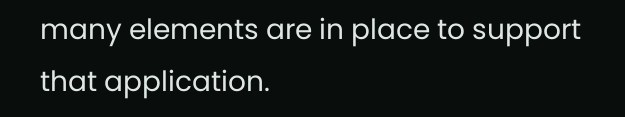many elements are in place to support that application.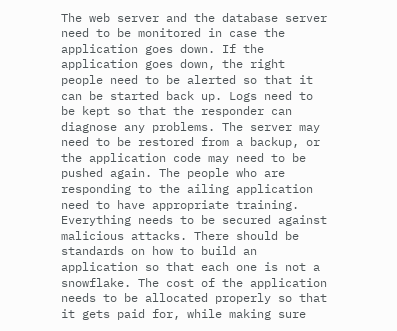The web server and the database server need to be monitored in case the application goes down. If the application goes down, the right people need to be alerted so that it can be started back up. Logs need to be kept so that the responder can diagnose any problems. The server may need to be restored from a backup, or the application code may need to be pushed again. The people who are responding to the ailing application need to have appropriate training. Everything needs to be secured against malicious attacks. There should be standards on how to build an application so that each one is not a snowflake. The cost of the application needs to be allocated properly so that it gets paid for, while making sure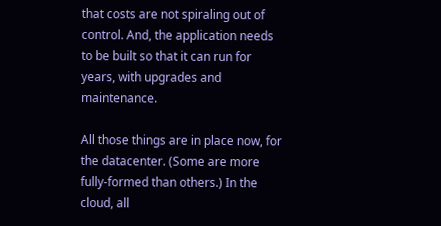that costs are not spiraling out of control. And, the application needs to be built so that it can run for years, with upgrades and maintenance.

All those things are in place now, for the datacenter. (Some are more fully-formed than others.) In the cloud, all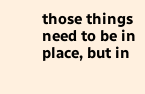those things need to be in place, but in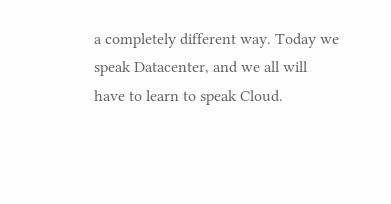a completely different way. Today we speak Datacenter, and we all will have to learn to speak Cloud.